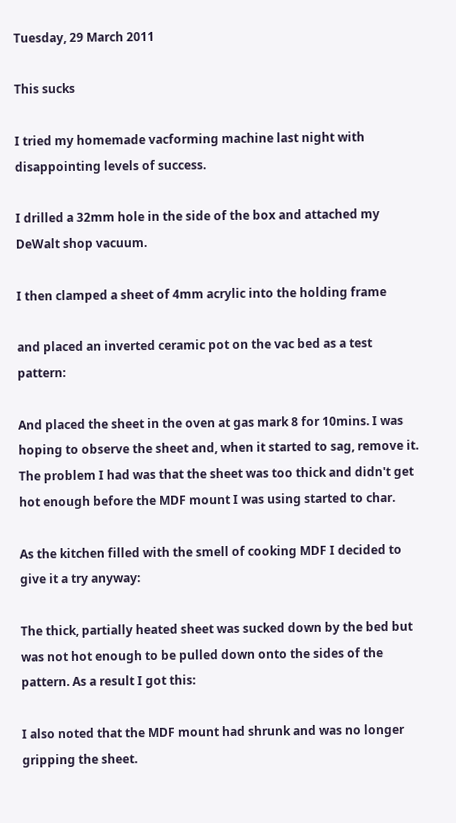Tuesday, 29 March 2011

This sucks

I tried my homemade vacforming machine last night with disappointing levels of success.

I drilled a 32mm hole in the side of the box and attached my DeWalt shop vacuum.

I then clamped a sheet of 4mm acrylic into the holding frame

and placed an inverted ceramic pot on the vac bed as a test pattern:

And placed the sheet in the oven at gas mark 8 for 10mins. I was hoping to observe the sheet and, when it started to sag, remove it. The problem I had was that the sheet was too thick and didn't get hot enough before the MDF mount I was using started to char.

As the kitchen filled with the smell of cooking MDF I decided to give it a try anyway:

The thick, partially heated sheet was sucked down by the bed but was not hot enough to be pulled down onto the sides of the pattern. As a result I got this:

I also noted that the MDF mount had shrunk and was no longer gripping the sheet.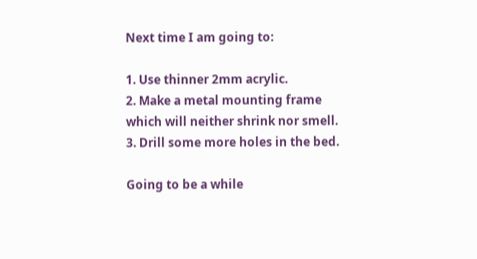Next time I am going to:

1. Use thinner 2mm acrylic.
2. Make a metal mounting frame which will neither shrink nor smell.
3. Drill some more holes in the bed.

Going to be a while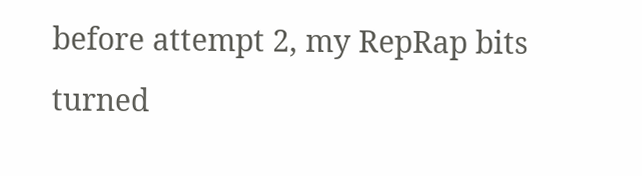before attempt 2, my RepRap bits turned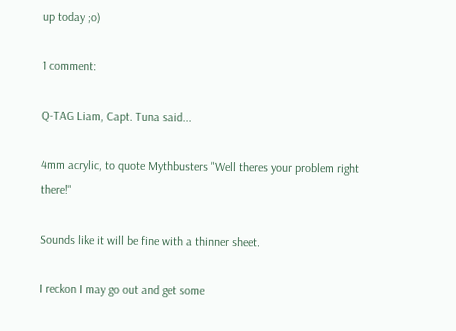up today ;o)

1 comment:

Q-TAG Liam, Capt. Tuna said...

4mm acrylic, to quote Mythbusters "Well theres your problem right there!"

Sounds like it will be fine with a thinner sheet.

I reckon I may go out and get some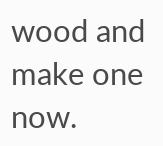wood and make one now.